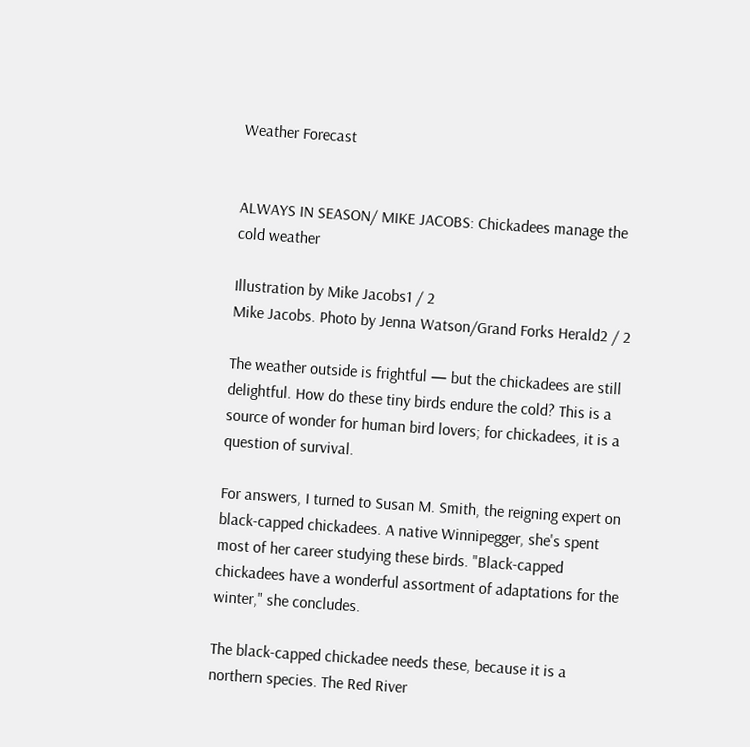Weather Forecast


ALWAYS IN SEASON/ MIKE JACOBS: Chickadees manage the cold weather

Illustration by Mike Jacobs1 / 2
Mike Jacobs. Photo by Jenna Watson/Grand Forks Herald2 / 2

The weather outside is frightful — but the chickadees are still delightful. How do these tiny birds endure the cold? This is a source of wonder for human bird lovers; for chickadees, it is a question of survival.

For answers, I turned to Susan M. Smith, the reigning expert on black-capped chickadees. A native Winnipegger, she's spent most of her career studying these birds. "Black-capped chickadees have a wonderful assortment of adaptations for the winter," she concludes.

The black-capped chickadee needs these, because it is a northern species. The Red River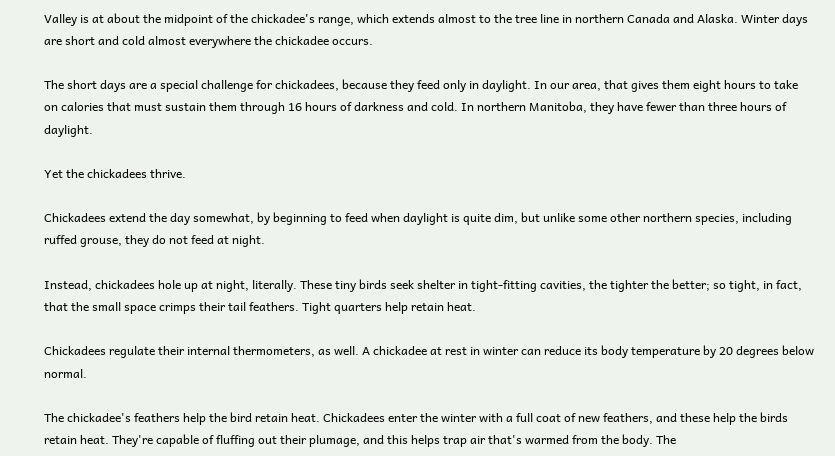Valley is at about the midpoint of the chickadee's range, which extends almost to the tree line in northern Canada and Alaska. Winter days are short and cold almost everywhere the chickadee occurs.

The short days are a special challenge for chickadees, because they feed only in daylight. In our area, that gives them eight hours to take on calories that must sustain them through 16 hours of darkness and cold. In northern Manitoba, they have fewer than three hours of daylight.

Yet the chickadees thrive.

Chickadees extend the day somewhat, by beginning to feed when daylight is quite dim, but unlike some other northern species, including ruffed grouse, they do not feed at night.

Instead, chickadees hole up at night, literally. These tiny birds seek shelter in tight-fitting cavities, the tighter the better; so tight, in fact, that the small space crimps their tail feathers. Tight quarters help retain heat.

Chickadees regulate their internal thermometers, as well. A chickadee at rest in winter can reduce its body temperature by 20 degrees below normal.

The chickadee's feathers help the bird retain heat. Chickadees enter the winter with a full coat of new feathers, and these help the birds retain heat. They're capable of fluffing out their plumage, and this helps trap air that's warmed from the body. The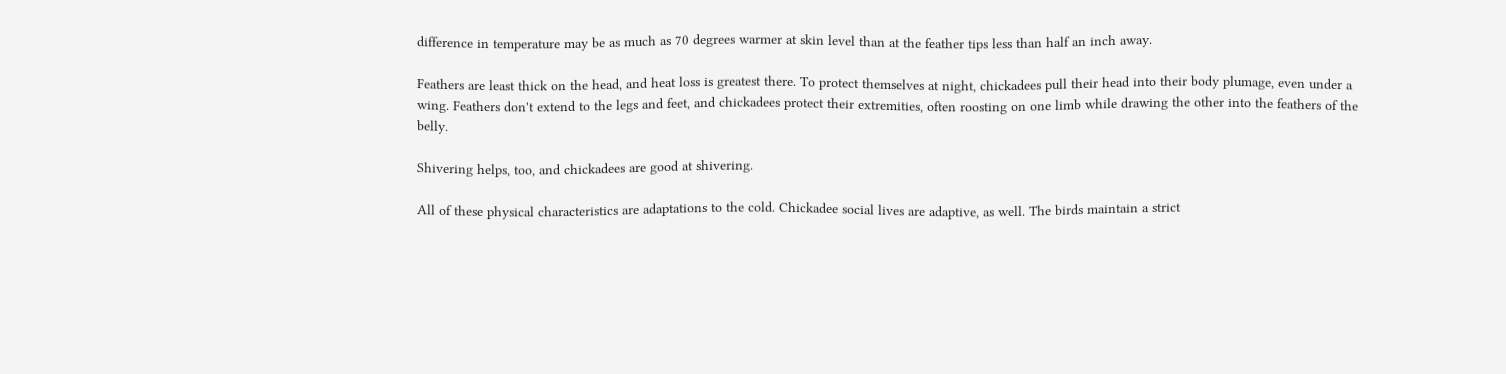difference in temperature may be as much as 70 degrees warmer at skin level than at the feather tips less than half an inch away.

Feathers are least thick on the head, and heat loss is greatest there. To protect themselves at night, chickadees pull their head into their body plumage, even under a wing. Feathers don't extend to the legs and feet, and chickadees protect their extremities, often roosting on one limb while drawing the other into the feathers of the belly.

Shivering helps, too, and chickadees are good at shivering.

All of these physical characteristics are adaptations to the cold. Chickadee social lives are adaptive, as well. The birds maintain a strict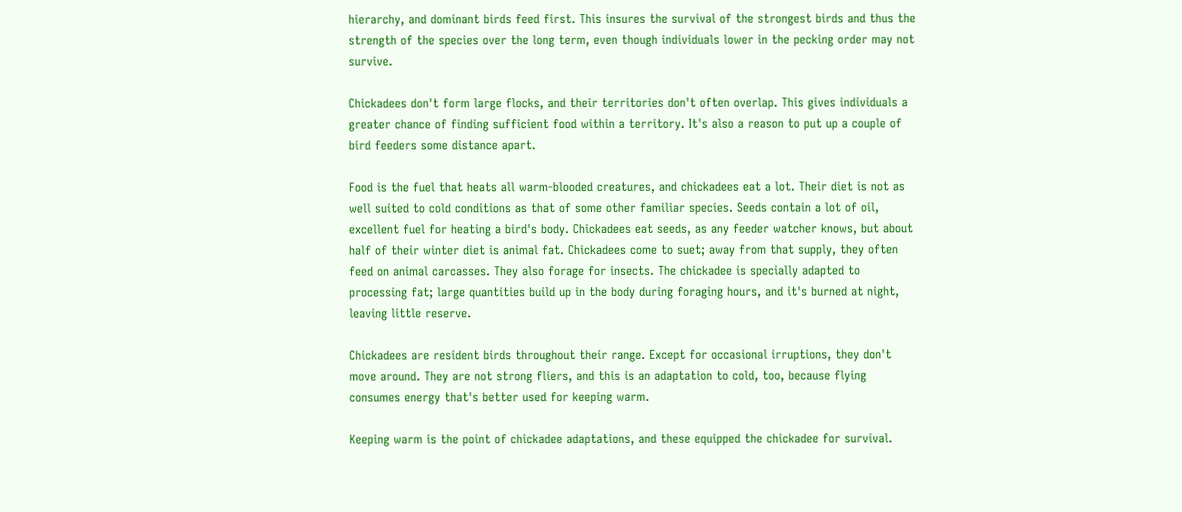hierarchy, and dominant birds feed first. This insures the survival of the strongest birds and thus the strength of the species over the long term, even though individuals lower in the pecking order may not survive.

Chickadees don't form large flocks, and their territories don't often overlap. This gives individuals a greater chance of finding sufficient food within a territory. It's also a reason to put up a couple of bird feeders some distance apart.

Food is the fuel that heats all warm-blooded creatures, and chickadees eat a lot. Their diet is not as well suited to cold conditions as that of some other familiar species. Seeds contain a lot of oil, excellent fuel for heating a bird's body. Chickadees eat seeds, as any feeder watcher knows, but about half of their winter diet is animal fat. Chickadees come to suet; away from that supply, they often feed on animal carcasses. They also forage for insects. The chickadee is specially adapted to processing fat; large quantities build up in the body during foraging hours, and it's burned at night, leaving little reserve.

Chickadees are resident birds throughout their range. Except for occasional irruptions, they don't move around. They are not strong fliers, and this is an adaptation to cold, too, because flying consumes energy that's better used for keeping warm.

Keeping warm is the point of chickadee adaptations, and these equipped the chickadee for survival.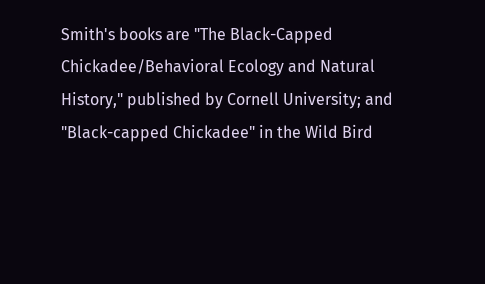Smith's books are "The Black-Capped Chickadee/Behavioral Ecology and Natural History," published by Cornell University; and "Black-capped Chickadee" in the Wild Bird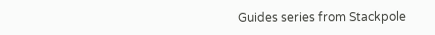Guides series from Stackpole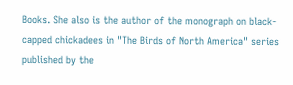Books. She also is the author of the monograph on black-capped chickadees in "The Birds of North America" series published by the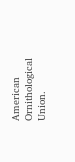American Ornithological Union.